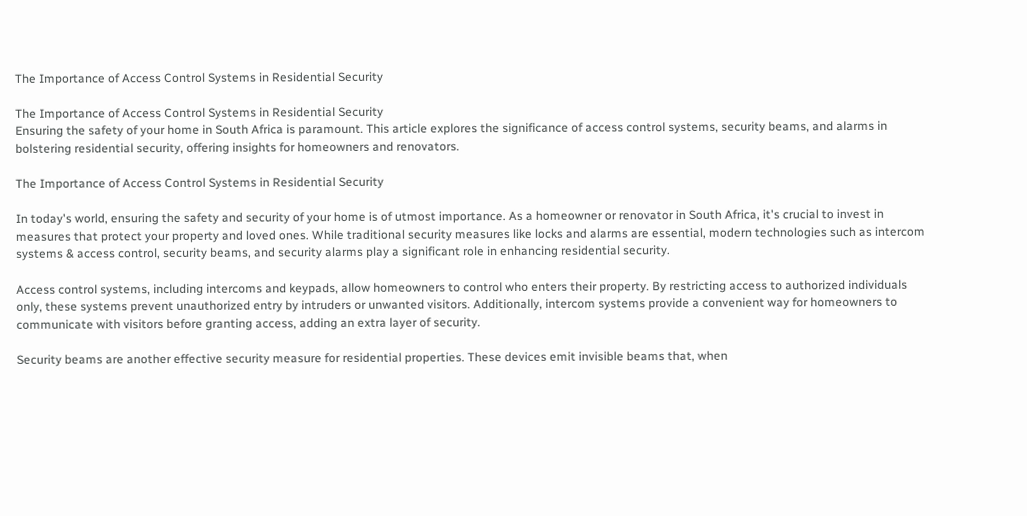The Importance of Access Control Systems in Residential Security

The Importance of Access Control Systems in Residential Security
Ensuring the safety of your home in South Africa is paramount. This article explores the significance of access control systems, security beams, and alarms in bolstering residential security, offering insights for homeowners and renovators.

The Importance of Access Control Systems in Residential Security

In today's world, ensuring the safety and security of your home is of utmost importance. As a homeowner or renovator in South Africa, it's crucial to invest in measures that protect your property and loved ones. While traditional security measures like locks and alarms are essential, modern technologies such as intercom systems & access control, security beams, and security alarms play a significant role in enhancing residential security.

Access control systems, including intercoms and keypads, allow homeowners to control who enters their property. By restricting access to authorized individuals only, these systems prevent unauthorized entry by intruders or unwanted visitors. Additionally, intercom systems provide a convenient way for homeowners to communicate with visitors before granting access, adding an extra layer of security.

Security beams are another effective security measure for residential properties. These devices emit invisible beams that, when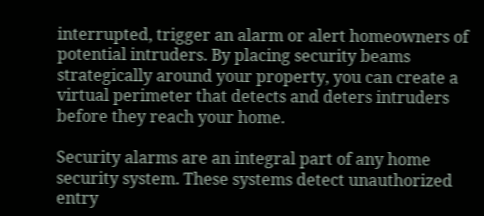interrupted, trigger an alarm or alert homeowners of potential intruders. By placing security beams strategically around your property, you can create a virtual perimeter that detects and deters intruders before they reach your home.

Security alarms are an integral part of any home security system. These systems detect unauthorized entry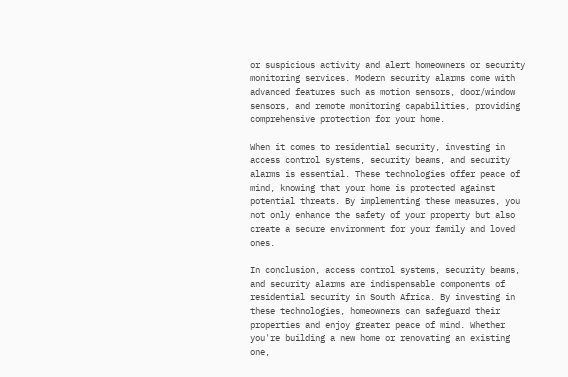or suspicious activity and alert homeowners or security monitoring services. Modern security alarms come with advanced features such as motion sensors, door/window sensors, and remote monitoring capabilities, providing comprehensive protection for your home.

When it comes to residential security, investing in access control systems, security beams, and security alarms is essential. These technologies offer peace of mind, knowing that your home is protected against potential threats. By implementing these measures, you not only enhance the safety of your property but also create a secure environment for your family and loved ones.

In conclusion, access control systems, security beams, and security alarms are indispensable components of residential security in South Africa. By investing in these technologies, homeowners can safeguard their properties and enjoy greater peace of mind. Whether you're building a new home or renovating an existing one,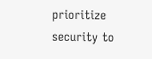prioritize security to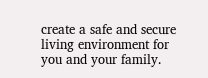create a safe and secure living environment for you and your family.